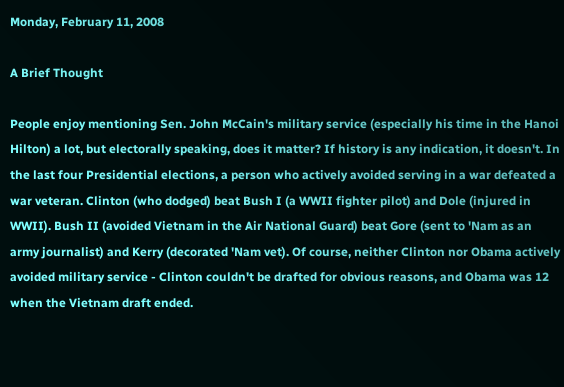Monday, February 11, 2008

A Brief Thought

People enjoy mentioning Sen. John McCain's military service (especially his time in the Hanoi Hilton) a lot, but electorally speaking, does it matter? If history is any indication, it doesn't. In the last four Presidential elections, a person who actively avoided serving in a war defeated a war veteran. Clinton (who dodged) beat Bush I (a WWII fighter pilot) and Dole (injured in WWII). Bush II (avoided Vietnam in the Air National Guard) beat Gore (sent to 'Nam as an army journalist) and Kerry (decorated 'Nam vet). Of course, neither Clinton nor Obama actively avoided military service - Clinton couldn't be drafted for obvious reasons, and Obama was 12 when the Vietnam draft ended.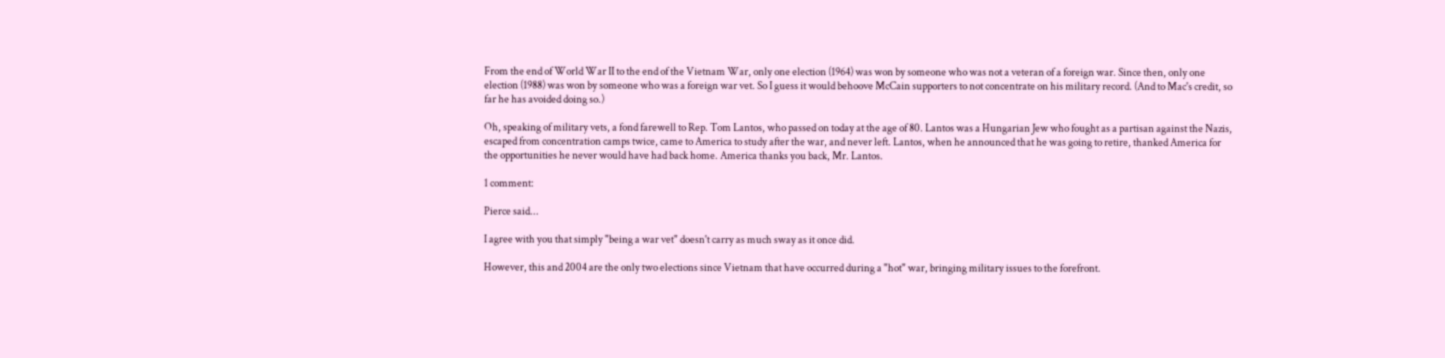From the end of World War II to the end of the Vietnam War, only one election (1964) was won by someone who was not a veteran of a foreign war. Since then, only one election (1988) was won by someone who was a foreign war vet. So I guess it would behoove McCain supporters to not concentrate on his military record. (And to Mac's credit, so far he has avoided doing so.)

Oh, speaking of military vets, a fond farewell to Rep. Tom Lantos, who passed on today at the age of 80. Lantos was a Hungarian Jew who fought as a partisan against the Nazis, escaped from concentration camps twice, came to America to study after the war, and never left. Lantos, when he announced that he was going to retire, thanked America for the opportunities he never would have had back home. America thanks you back, Mr. Lantos.

1 comment:

Pierce said...

I agree with you that simply "being a war vet" doesn't carry as much sway as it once did.

However, this and 2004 are the only two elections since Vietnam that have occurred during a "hot" war, bringing military issues to the forefront.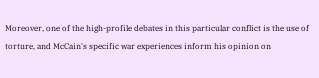Moreover, one of the high-profile debates in this particular conflict is the use of torture, and McCain's specific war experiences inform his opinion on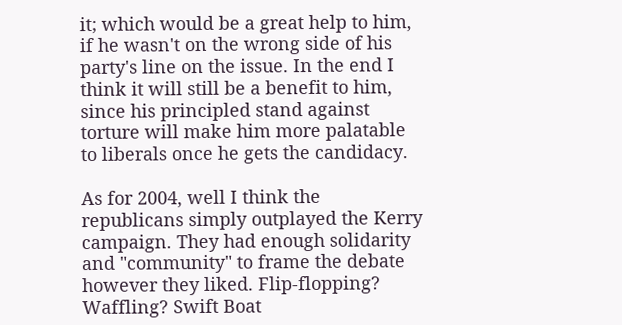it; which would be a great help to him, if he wasn't on the wrong side of his party's line on the issue. In the end I think it will still be a benefit to him, since his principled stand against torture will make him more palatable to liberals once he gets the candidacy.

As for 2004, well I think the republicans simply outplayed the Kerry campaign. They had enough solidarity and "community" to frame the debate however they liked. Flip-flopping? Waffling? Swift Boat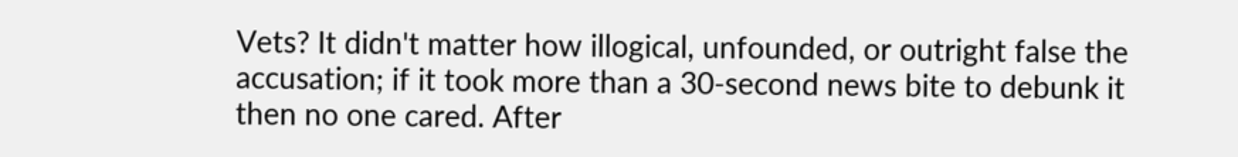Vets? It didn't matter how illogical, unfounded, or outright false the accusation; if it took more than a 30-second news bite to debunk it then no one cared. After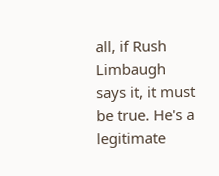all, if Rush Limbaugh says it, it must be true. He's a legitimate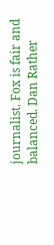journalist. Fox is fair and balanced. Dan Rather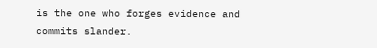is the one who forges evidence and commits slander.